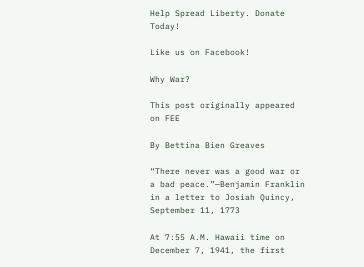Help Spread Liberty. Donate Today!

Like us on Facebook!

Why War?

This post originally appeared on FEE

By Bettina Bien Greaves

“There never was a good war or a bad peace.”—Benjamin Franklin in a letter to Josiah Quincy, September 11, 1773

At 7:55 A.M. Hawaii time on December 7, 1941, the first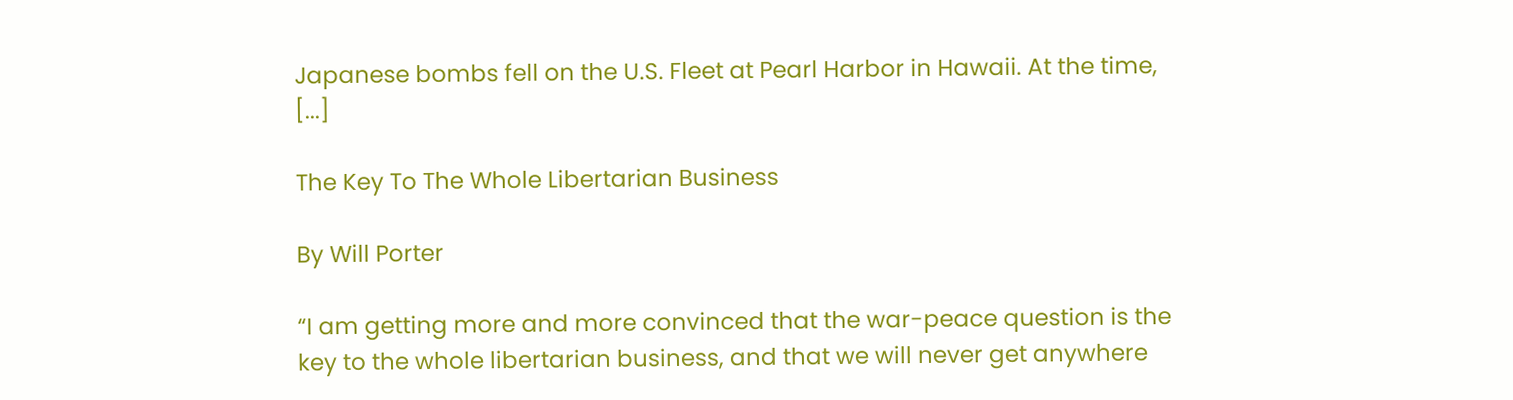Japanese bombs fell on the U.S. Fleet at Pearl Harbor in Hawaii. At the time, [...]

The Key To The Whole Libertarian Business

By Will Porter

“I am getting more and more convinced that the war-peace question is the key to the whole libertarian business, and that we will never get anywhere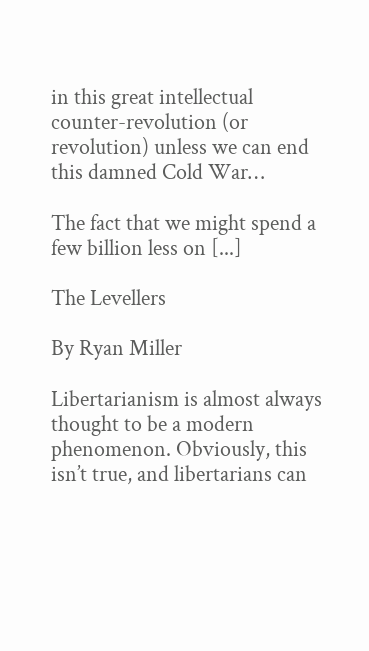in this great intellectual counter-revolution (or revolution) unless we can end this damned Cold War…

The fact that we might spend a few billion less on [...]

The Levellers

By Ryan Miller

Libertarianism is almost always thought to be a modern phenomenon. Obviously, this isn’t true, and libertarians can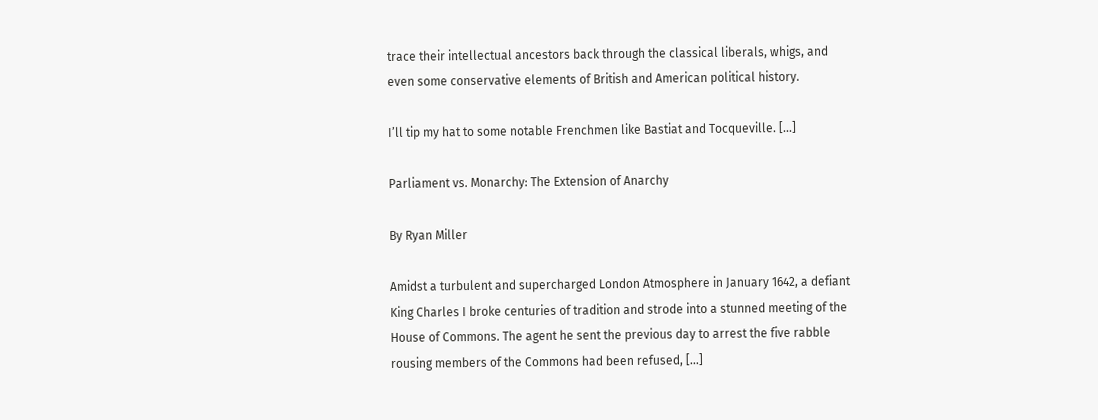trace their intellectual ancestors back through the classical liberals, whigs, and even some conservative elements of British and American political history.

I’ll tip my hat to some notable Frenchmen like Bastiat and Tocqueville. [...]

Parliament vs. Monarchy: The Extension of Anarchy

By Ryan Miller

Amidst a turbulent and supercharged London Atmosphere in January 1642, a defiant King Charles I broke centuries of tradition and strode into a stunned meeting of the House of Commons. The agent he sent the previous day to arrest the five rabble rousing members of the Commons had been refused, [...]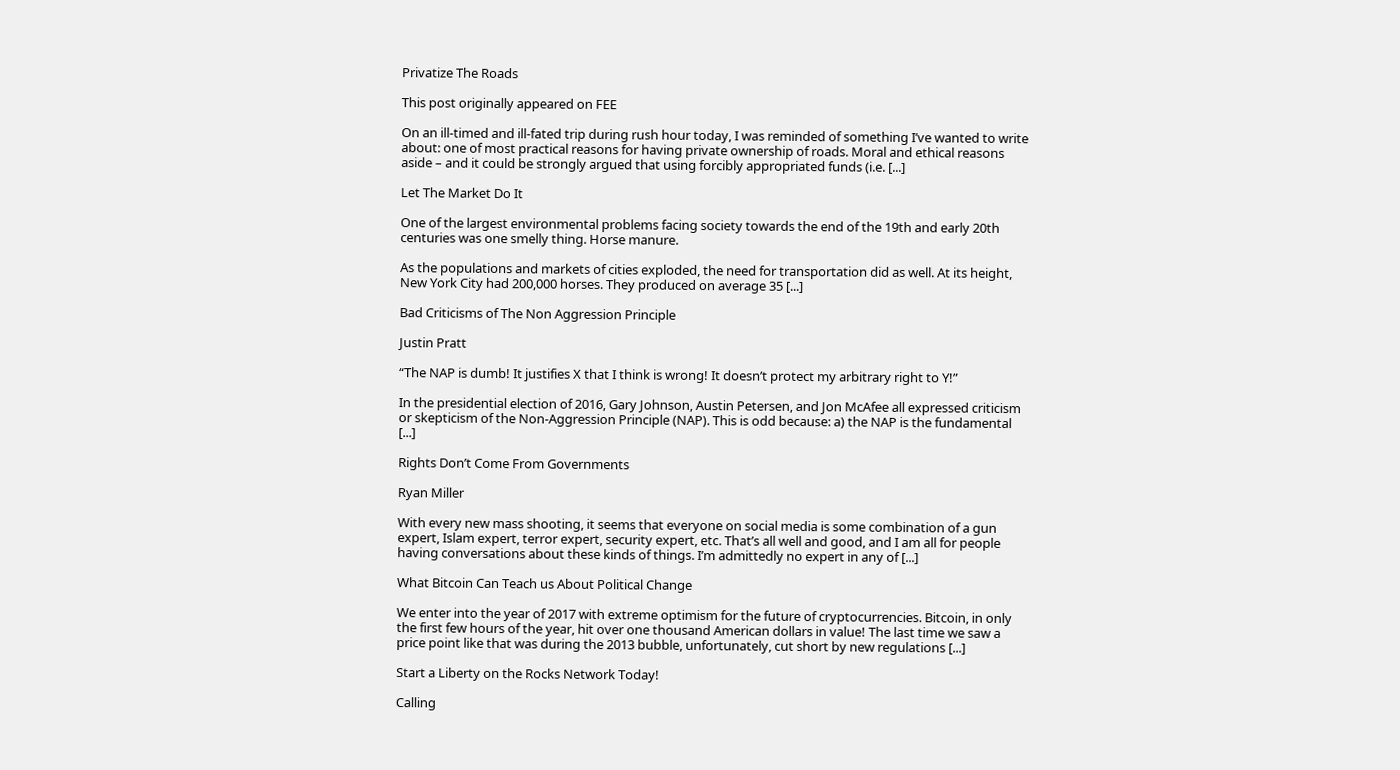Privatize The Roads

This post originally appeared on FEE

On an ill-timed and ill-fated trip during rush hour today, I was reminded of something I’ve wanted to write about: one of most practical reasons for having private ownership of roads. Moral and ethical reasons aside – and it could be strongly argued that using forcibly appropriated funds (i.e. [...]

Let The Market Do It

One of the largest environmental problems facing society towards the end of the 19th and early 20th centuries was one smelly thing. Horse manure.

As the populations and markets of cities exploded, the need for transportation did as well. At its height, New York City had 200,000 horses. They produced on average 35 [...]

Bad Criticisms of The Non Aggression Principle

Justin Pratt

“The NAP is dumb! It justifies X that I think is wrong! It doesn’t protect my arbitrary right to Y!”

In the presidential election of 2016, Gary Johnson, Austin Petersen, and Jon McAfee all expressed criticism or skepticism of the Non-Aggression Principle (NAP). This is odd because: a) the NAP is the fundamental [...]

Rights Don’t Come From Governments

Ryan Miller

With every new mass shooting, it seems that everyone on social media is some combination of a gun expert, Islam expert, terror expert, security expert, etc. That’s all well and good, and I am all for people having conversations about these kinds of things. I’m admittedly no expert in any of [...]

What Bitcoin Can Teach us About Political Change

We enter into the year of 2017 with extreme optimism for the future of cryptocurrencies. Bitcoin, in only the first few hours of the year, hit over one thousand American dollars in value! The last time we saw a price point like that was during the 2013 bubble, unfortunately, cut short by new regulations [...]

Start a Liberty on the Rocks Network Today!

Calling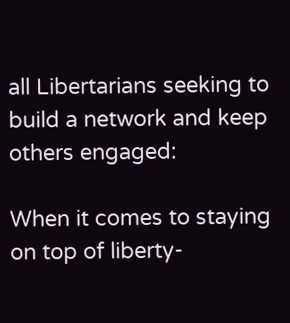all Libertarians seeking to build a network and keep others engaged:

When it comes to staying on top of liberty-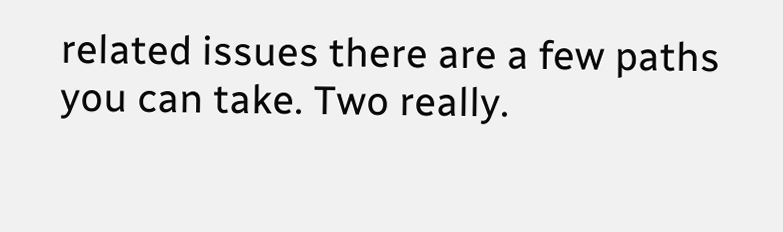related issues there are a few paths you can take. Two really.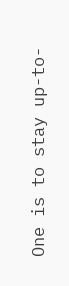One is to stay up-to-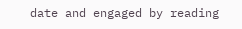date and engaged by reading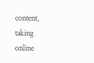content, taking online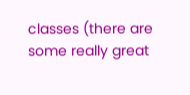classes (there are some really great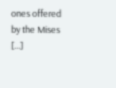ones offered by the Mises [...]